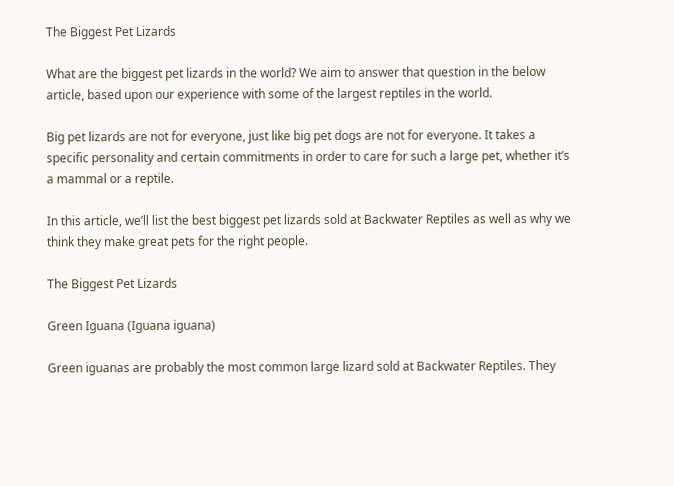The Biggest Pet Lizards

What are the biggest pet lizards in the world? We aim to answer that question in the below article, based upon our experience with some of the largest reptiles in the world.

Big pet lizards are not for everyone, just like big pet dogs are not for everyone. It takes a specific personality and certain commitments in order to care for such a large pet, whether it’s a mammal or a reptile.

In this article, we’ll list the best biggest pet lizards sold at Backwater Reptiles as well as why we think they make great pets for the right people.

The Biggest Pet Lizards

Green Iguana (Iguana iguana)

Green iguanas are probably the most common large lizard sold at Backwater Reptiles. They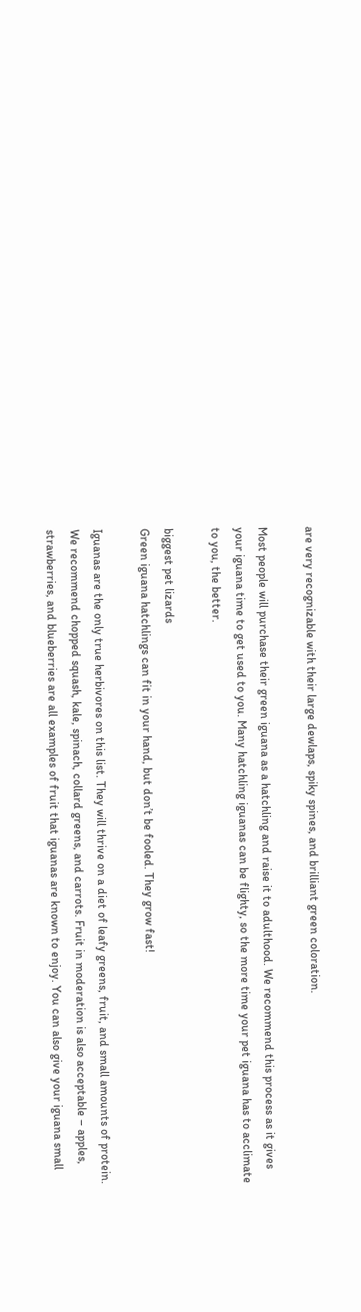are very recognizable with their large dewlaps, spiky spines, and brilliant green coloration.

Most people will purchase their green iguana as a hatchling and raise it to adulthood. We recommend this process as it gives your iguana time to get used to you. Many hatchling iguanas can be flighty, so the more time your pet iguana has to acclimate to you, the better.

biggest pet lizards
Green iguana hatchlings can fit in your hand, but don’t be fooled. They grow fast!

Iguanas are the only true herbivores on this list. They will thrive on a diet of leafy greens, fruit, and small amounts of protein. We recommend chopped squash, kale, spinach, collard greens, and carrots. Fruit in moderation is also acceptable – apples, strawberries, and blueberries are all examples of fruit that iguanas are known to enjoy. You can also give your iguana small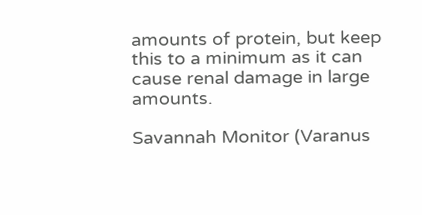amounts of protein, but keep this to a minimum as it can cause renal damage in large amounts.

Savannah Monitor (Varanus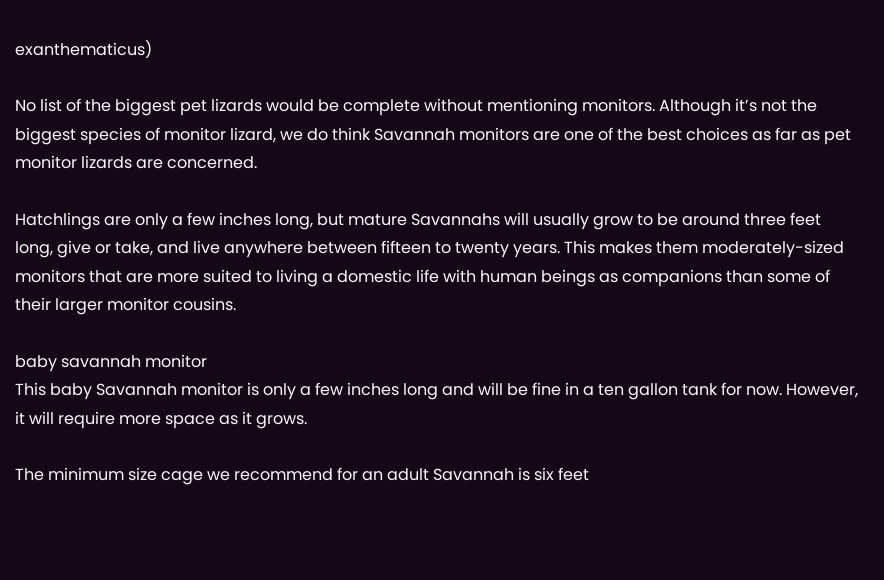exanthematicus)

No list of the biggest pet lizards would be complete without mentioning monitors. Although it’s not the biggest species of monitor lizard, we do think Savannah monitors are one of the best choices as far as pet monitor lizards are concerned.

Hatchlings are only a few inches long, but mature Savannahs will usually grow to be around three feet long, give or take, and live anywhere between fifteen to twenty years. This makes them moderately-sized monitors that are more suited to living a domestic life with human beings as companions than some of their larger monitor cousins.

baby savannah monitor
This baby Savannah monitor is only a few inches long and will be fine in a ten gallon tank for now. However, it will require more space as it grows.

The minimum size cage we recommend for an adult Savannah is six feet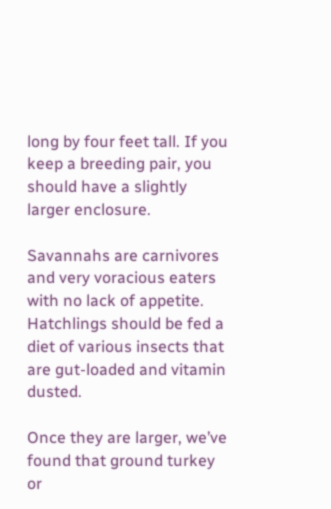long by four feet tall. If you keep a breeding pair, you should have a slightly larger enclosure.

Savannahs are carnivores and very voracious eaters with no lack of appetite. Hatchlings should be fed a diet of various insects that are gut-loaded and vitamin dusted.

Once they are larger, we’ve found that ground turkey or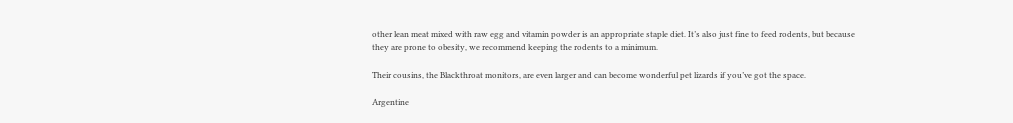other lean meat mixed with raw egg and vitamin powder is an appropriate staple diet. It’s also just fine to feed rodents, but because they are prone to obesity, we recommend keeping the rodents to a minimum.

Their cousins, the Blackthroat monitors, are even larger and can become wonderful pet lizards if you’ve got the space.

Argentine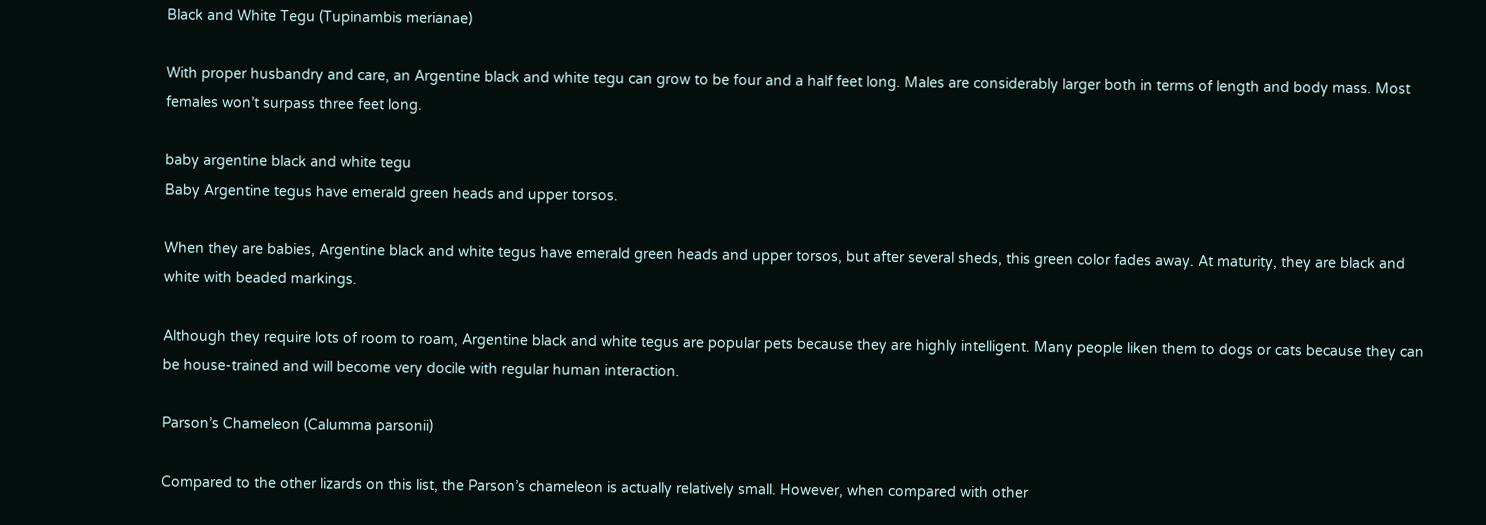Black and White Tegu (Tupinambis merianae)

With proper husbandry and care, an Argentine black and white tegu can grow to be four and a half feet long. Males are considerably larger both in terms of length and body mass. Most females won’t surpass three feet long.

baby argentine black and white tegu
Baby Argentine tegus have emerald green heads and upper torsos.

When they are babies, Argentine black and white tegus have emerald green heads and upper torsos, but after several sheds, this green color fades away. At maturity, they are black and white with beaded markings.

Although they require lots of room to roam, Argentine black and white tegus are popular pets because they are highly intelligent. Many people liken them to dogs or cats because they can be house-trained and will become very docile with regular human interaction.

Parson’s Chameleon (Calumma parsonii)

Compared to the other lizards on this list, the Parson’s chameleon is actually relatively small. However, when compared with other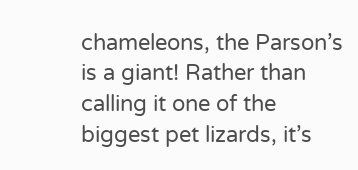chameleons, the Parson’s is a giant! Rather than calling it one of the biggest pet lizards, it’s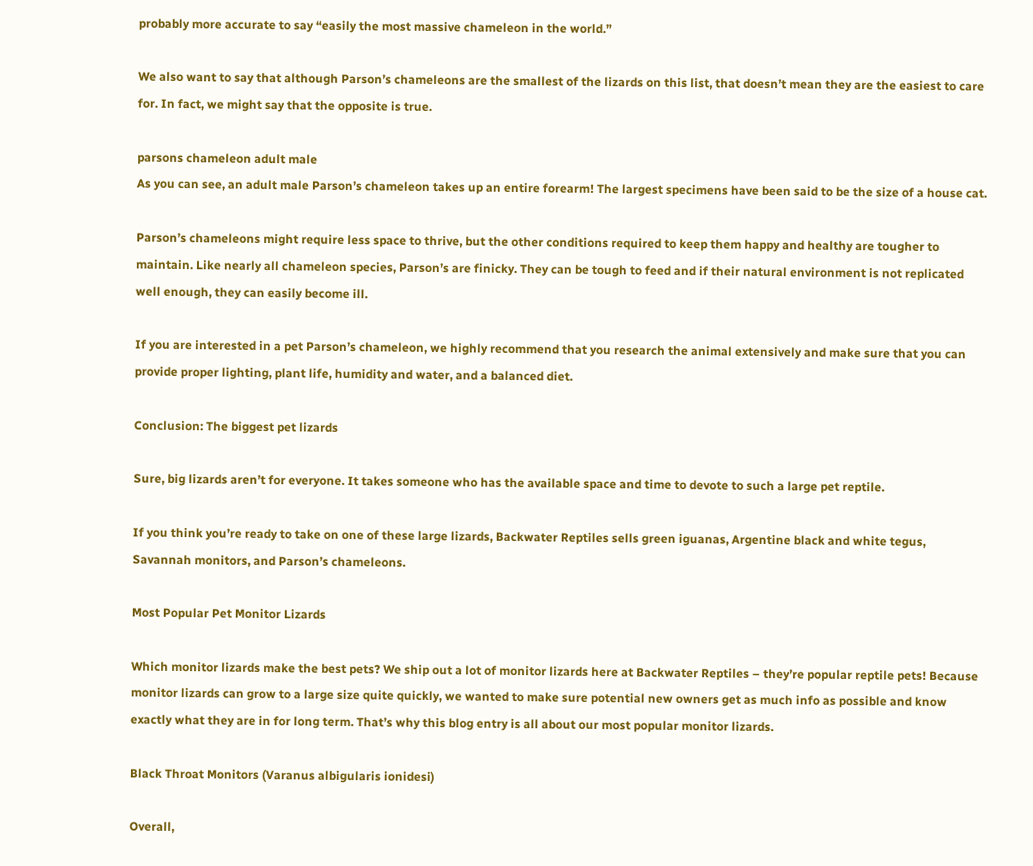probably more accurate to say “easily the most massive chameleon in the world.”

We also want to say that although Parson’s chameleons are the smallest of the lizards on this list, that doesn’t mean they are the easiest to care for. In fact, we might say that the opposite is true.

parsons chameleon adult male
As you can see, an adult male Parson’s chameleon takes up an entire forearm! The largest specimens have been said to be the size of a house cat.

Parson’s chameleons might require less space to thrive, but the other conditions required to keep them happy and healthy are tougher to maintain. Like nearly all chameleon species, Parson’s are finicky. They can be tough to feed and if their natural environment is not replicated well enough, they can easily become ill.

If you are interested in a pet Parson’s chameleon, we highly recommend that you research the animal extensively and make sure that you can provide proper lighting, plant life, humidity and water, and a balanced diet.

Conclusion: The biggest pet lizards

Sure, big lizards aren’t for everyone. It takes someone who has the available space and time to devote to such a large pet reptile.

If you think you’re ready to take on one of these large lizards, Backwater Reptiles sells green iguanas, Argentine black and white tegus, Savannah monitors, and Parson’s chameleons.

Most Popular Pet Monitor Lizards

Which monitor lizards make the best pets? We ship out a lot of monitor lizards here at Backwater Reptiles – they’re popular reptile pets! Because monitor lizards can grow to a large size quite quickly, we wanted to make sure potential new owners get as much info as possible and know exactly what they are in for long term. That’s why this blog entry is all about our most popular monitor lizards.

Black Throat Monitors (Varanus albigularis ionidesi)

Overall,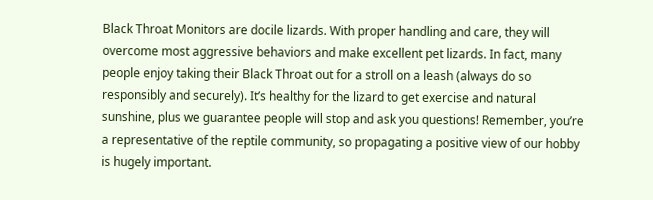Black Throat Monitors are docile lizards. With proper handling and care, they will overcome most aggressive behaviors and make excellent pet lizards. In fact, many people enjoy taking their Black Throat out for a stroll on a leash (always do so responsibly and securely). It’s healthy for the lizard to get exercise and natural sunshine, plus we guarantee people will stop and ask you questions! Remember, you’re a representative of the reptile community, so propagating a positive view of our hobby is hugely important.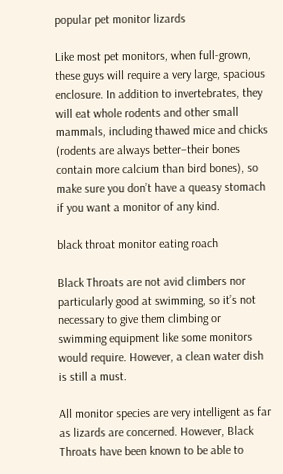popular pet monitor lizards

Like most pet monitors, when full-grown, these guys will require a very large, spacious enclosure. In addition to invertebrates, they will eat whole rodents and other small mammals, including thawed mice and chicks (rodents are always better–their bones contain more calcium than bird bones), so make sure you don’t have a queasy stomach if you want a monitor of any kind.

black throat monitor eating roach

Black Throats are not avid climbers nor particularly good at swimming, so it’s not necessary to give them climbing or swimming equipment like some monitors would require. However, a clean water dish is still a must.

All monitor species are very intelligent as far as lizards are concerned. However, Black Throats have been known to be able to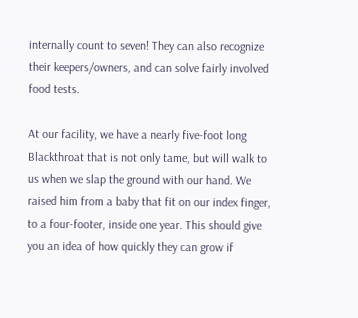internally count to seven! They can also recognize their keepers/owners, and can solve fairly involved food tests.

At our facility, we have a nearly five-foot long Blackthroat that is not only tame, but will walk to us when we slap the ground with our hand. We raised him from a baby that fit on our index finger, to a four-footer, inside one year. This should give you an idea of how quickly they can grow if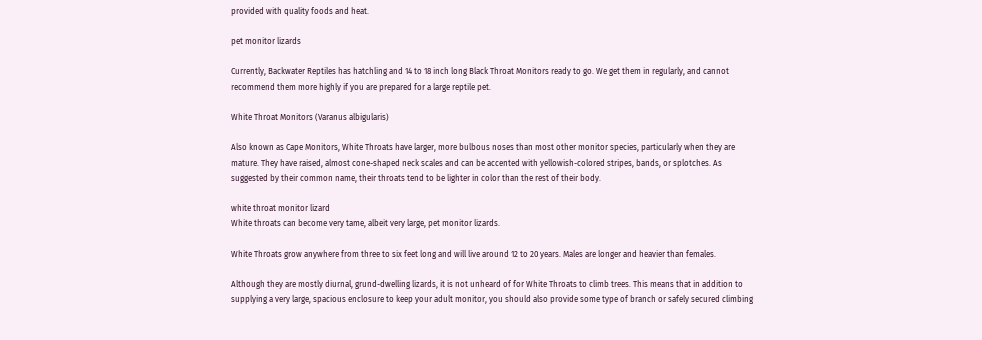provided with quality foods and heat.

pet monitor lizards

Currently, Backwater Reptiles has hatchling and 14 to 18 inch long Black Throat Monitors ready to go. We get them in regularly, and cannot recommend them more highly if you are prepared for a large reptile pet.

White Throat Monitors (Varanus albigularis)

Also known as Cape Monitors, White Throats have larger, more bulbous noses than most other monitor species, particularly when they are mature. They have raised, almost cone-shaped neck scales and can be accented with yellowish-colored stripes, bands, or splotches. As suggested by their common name, their throats tend to be lighter in color than the rest of their body.

white throat monitor lizard
White throats can become very tame, albeit very large, pet monitor lizards.

White Throats grow anywhere from three to six feet long and will live around 12 to 20 years. Males are longer and heavier than females.

Although they are mostly diurnal, grund-dwelling lizards, it is not unheard of for White Throats to climb trees. This means that in addition to supplying a very large, spacious enclosure to keep your adult monitor, you should also provide some type of branch or safely secured climbing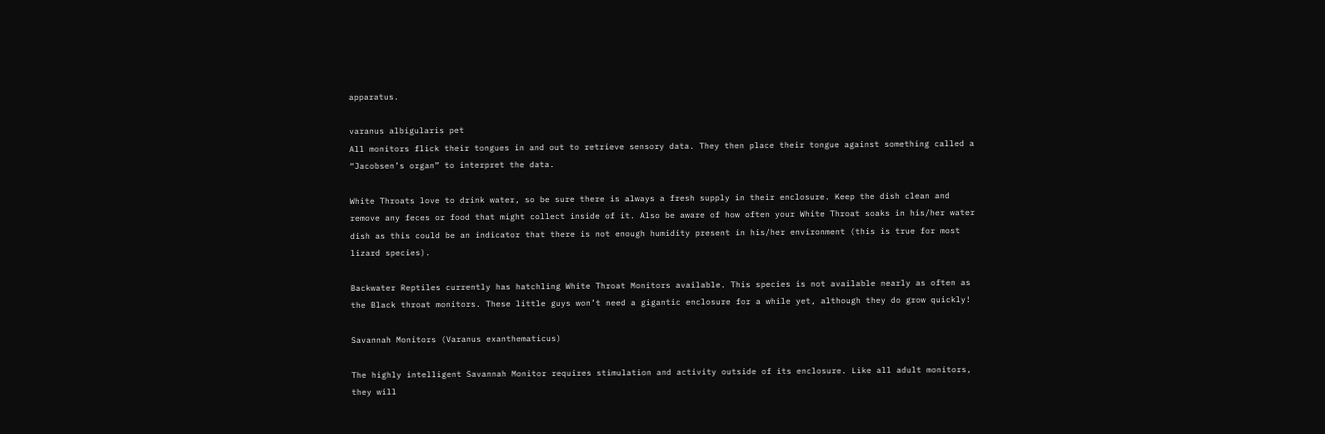apparatus.

varanus albigularis pet
All monitors flick their tongues in and out to retrieve sensory data. They then place their tongue against something called a “Jacobsen’s organ” to interpret the data.

White Throats love to drink water, so be sure there is always a fresh supply in their enclosure. Keep the dish clean and remove any feces or food that might collect inside of it. Also be aware of how often your White Throat soaks in his/her water dish as this could be an indicator that there is not enough humidity present in his/her environment (this is true for most lizard species).

Backwater Reptiles currently has hatchling White Throat Monitors available. This species is not available nearly as often as the Black throat monitors. These little guys won’t need a gigantic enclosure for a while yet, although they do grow quickly!

Savannah Monitors (Varanus exanthematicus)

The highly intelligent Savannah Monitor requires stimulation and activity outside of its enclosure. Like all adult monitors, they will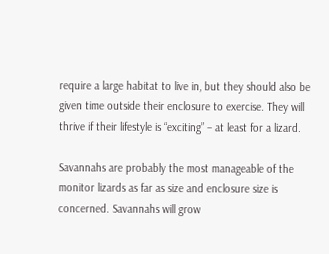require a large habitat to live in, but they should also be given time outside their enclosure to exercise. They will thrive if their lifestyle is “exciting” – at least for a lizard.

Savannahs are probably the most manageable of the monitor lizards as far as size and enclosure size is concerned. Savannahs will grow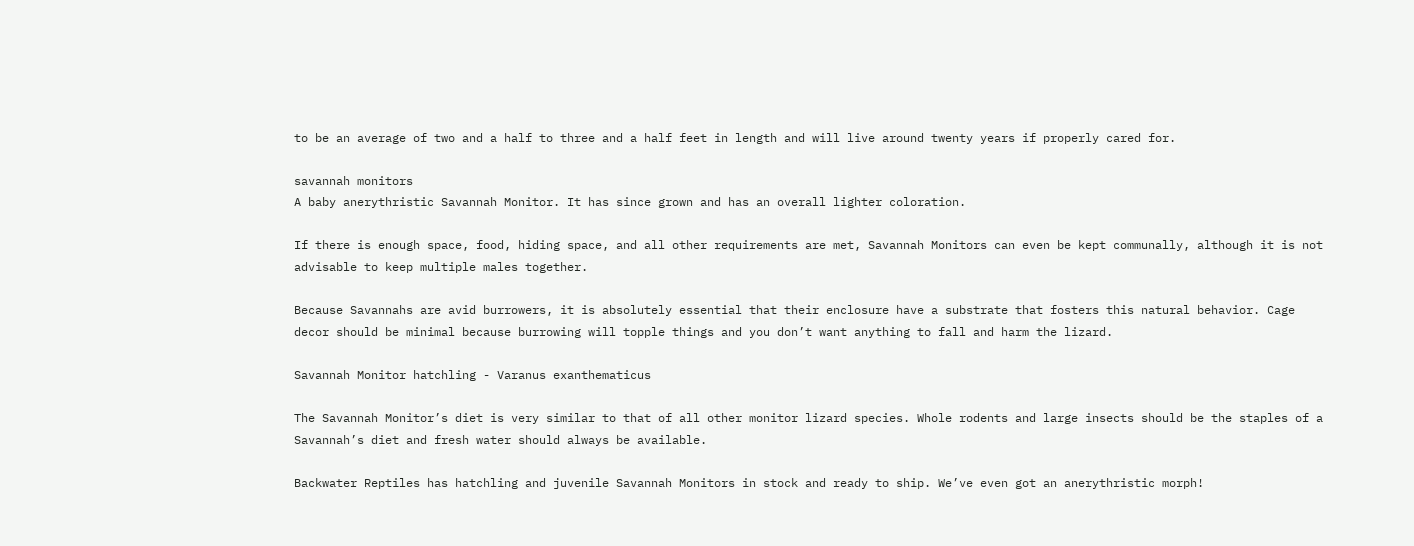to be an average of two and a half to three and a half feet in length and will live around twenty years if properly cared for.

savannah monitors
A baby anerythristic Savannah Monitor. It has since grown and has an overall lighter coloration.

If there is enough space, food, hiding space, and all other requirements are met, Savannah Monitors can even be kept communally, although it is not advisable to keep multiple males together.

Because Savannahs are avid burrowers, it is absolutely essential that their enclosure have a substrate that fosters this natural behavior. Cage decor should be minimal because burrowing will topple things and you don’t want anything to fall and harm the lizard.

Savannah Monitor hatchling - Varanus exanthematicus

The Savannah Monitor’s diet is very similar to that of all other monitor lizard species. Whole rodents and large insects should be the staples of a Savannah’s diet and fresh water should always be available.

Backwater Reptiles has hatchling and juvenile Savannah Monitors in stock and ready to ship. We’ve even got an anerythristic morph!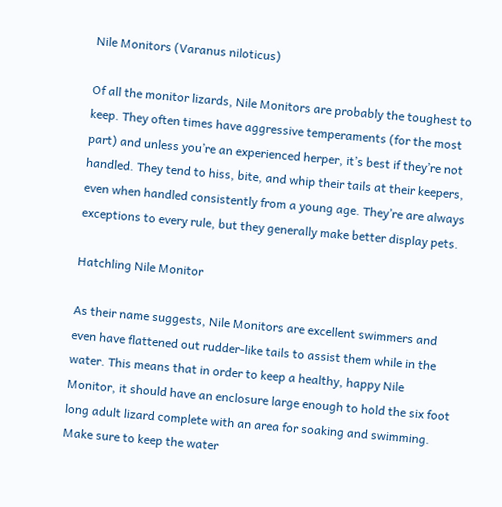Nile Monitors (Varanus niloticus)

Of all the monitor lizards, Nile Monitors are probably the toughest to keep. They often times have aggressive temperaments (for the most part) and unless you’re an experienced herper, it’s best if they’re not handled. They tend to hiss, bite, and whip their tails at their keepers, even when handled consistently from a young age. They’re are always exceptions to every rule, but they generally make better display pets.

Hatchling Nile Monitor

As their name suggests, Nile Monitors are excellent swimmers and even have flattened out rudder-like tails to assist them while in the water. This means that in order to keep a healthy, happy Nile Monitor, it should have an enclosure large enough to hold the six foot long adult lizard complete with an area for soaking and swimming. Make sure to keep the water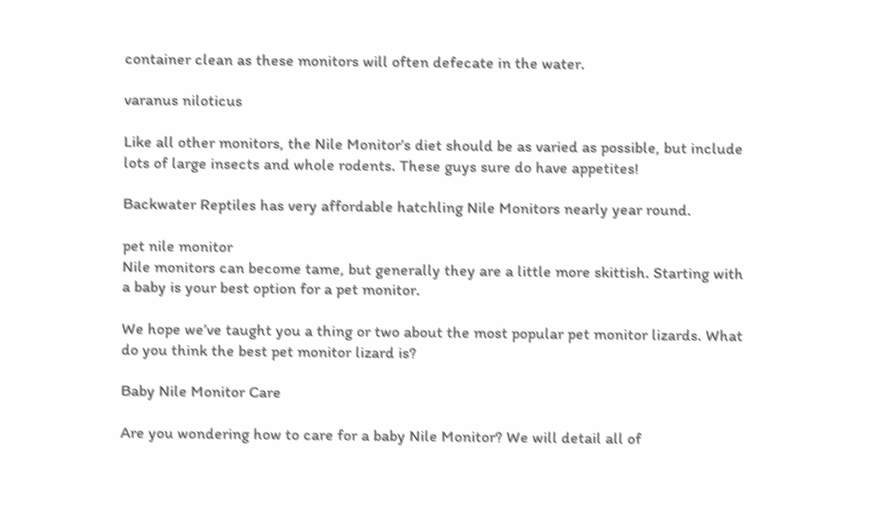container clean as these monitors will often defecate in the water.

varanus niloticus

Like all other monitors, the Nile Monitor’s diet should be as varied as possible, but include lots of large insects and whole rodents. These guys sure do have appetites!

Backwater Reptiles has very affordable hatchling Nile Monitors nearly year round.

pet nile monitor
Nile monitors can become tame, but generally they are a little more skittish. Starting with a baby is your best option for a pet monitor.

We hope we’ve taught you a thing or two about the most popular pet monitor lizards. What do you think the best pet monitor lizard is?

Baby Nile Monitor Care

Are you wondering how to care for a baby Nile Monitor? We will detail all of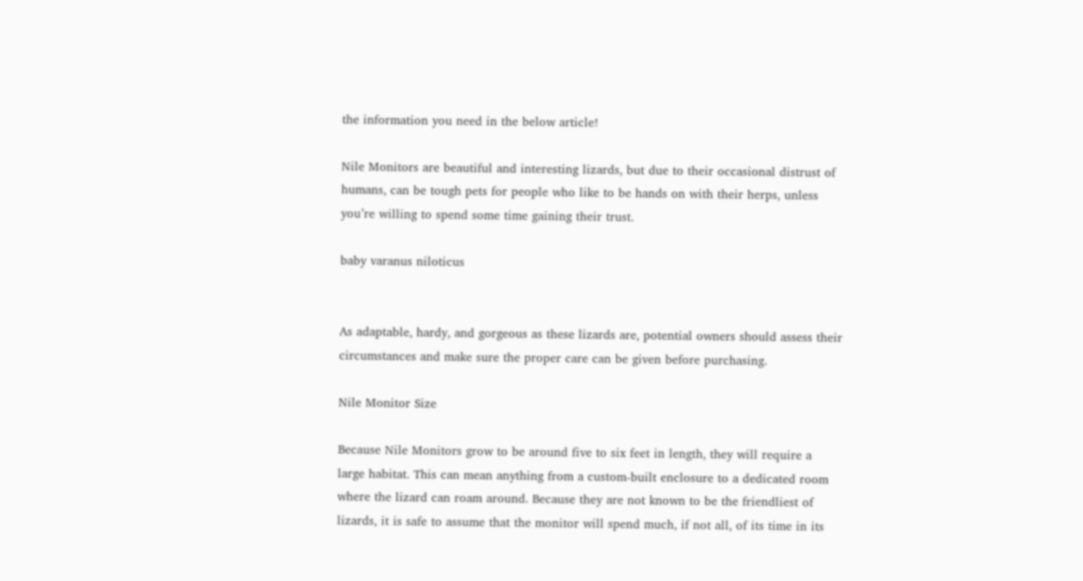the information you need in the below article!

Nile Monitors are beautiful and interesting lizards, but due to their occasional distrust of humans, can be tough pets for people who like to be hands on with their herps, unless you’re willing to spend some time gaining their trust.

baby varanus niloticus


As adaptable, hardy, and gorgeous as these lizards are, potential owners should assess their circumstances and make sure the proper care can be given before purchasing.

Nile Monitor Size

Because Nile Monitors grow to be around five to six feet in length, they will require a large habitat. This can mean anything from a custom-built enclosure to a dedicated room where the lizard can roam around. Because they are not known to be the friendliest of lizards, it is safe to assume that the monitor will spend much, if not all, of its time in its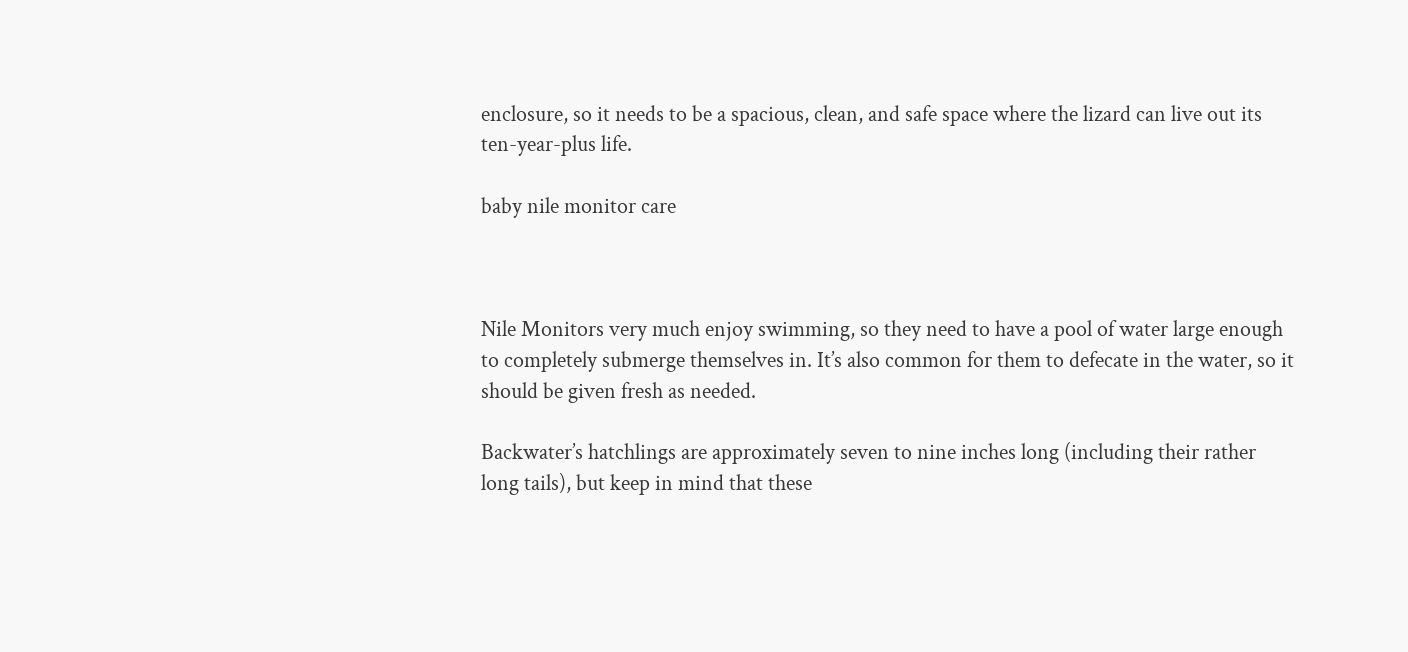enclosure, so it needs to be a spacious, clean, and safe space where the lizard can live out its ten-year-plus life.

baby nile monitor care



Nile Monitors very much enjoy swimming, so they need to have a pool of water large enough to completely submerge themselves in. It’s also common for them to defecate in the water, so it should be given fresh as needed.

Backwater’s hatchlings are approximately seven to nine inches long (including their rather long tails), but keep in mind that these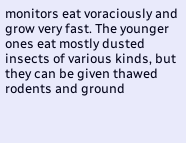monitors eat voraciously and grow very fast. The younger ones eat mostly dusted insects of various kinds, but they can be given thawed rodents and ground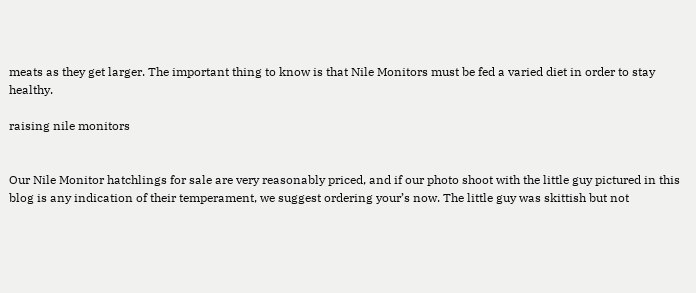meats as they get larger. The important thing to know is that Nile Monitors must be fed a varied diet in order to stay healthy.

raising nile monitors


Our Nile Monitor hatchlings for sale are very reasonably priced, and if our photo shoot with the little guy pictured in this blog is any indication of their temperament, we suggest ordering your’s now. The little guy was skittish but not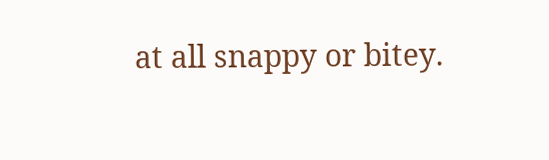at all snappy or bitey.